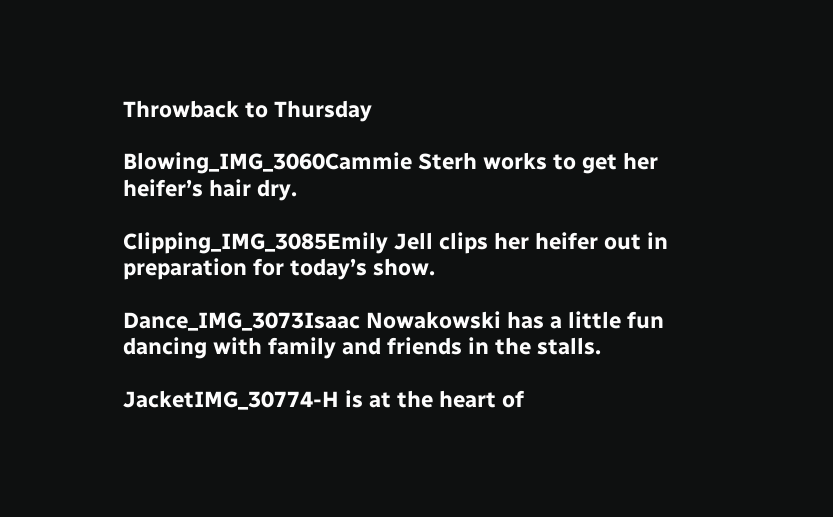Throwback to Thursday

Blowing_IMG_3060Cammie Sterh works to get her heifer’s hair dry.

Clipping_IMG_3085Emily Jell clips her heifer out in preparation for today’s show.

Dance_IMG_3073Isaac Nowakowski has a little fun dancing with family and friends in the stalls.

JacketIMG_30774-H is at the heart of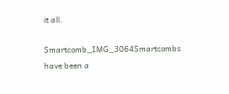it all.

Smartcomb_IMG_3064Smartcombs have been a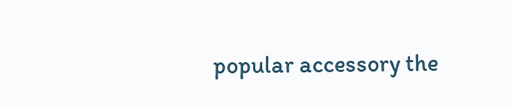popular accessory the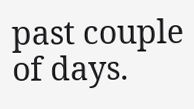past couple of days.